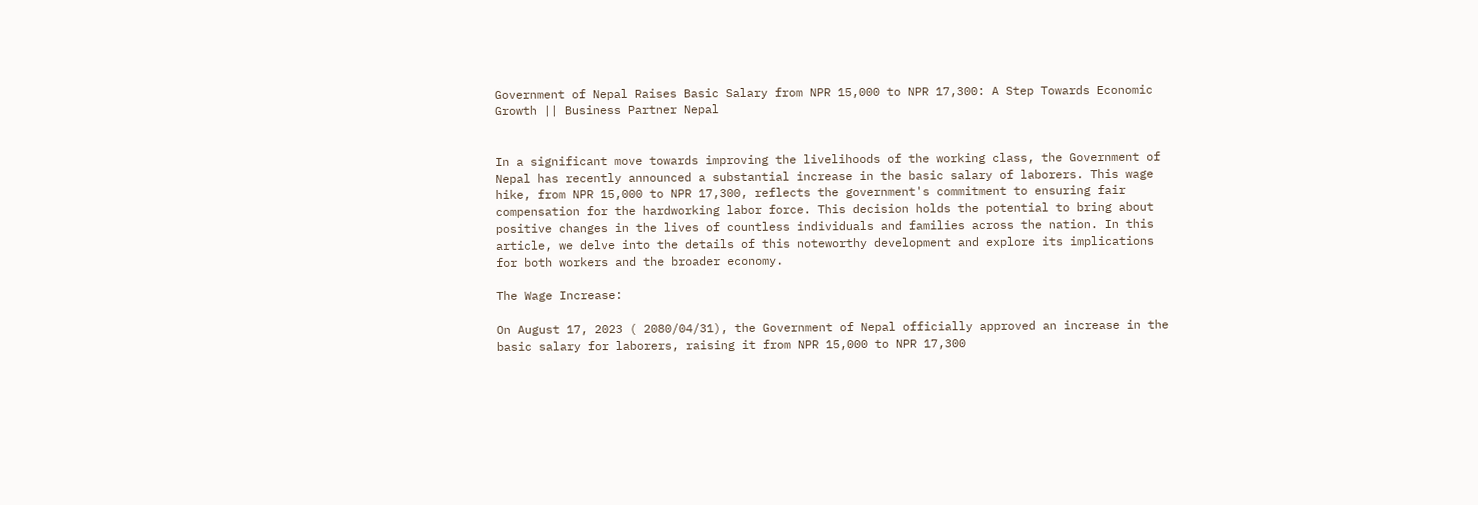Government of Nepal Raises Basic Salary from NPR 15,000 to NPR 17,300: A Step Towards Economic Growth || Business Partner Nepal


In a significant move towards improving the livelihoods of the working class, the Government of Nepal has recently announced a substantial increase in the basic salary of laborers. This wage hike, from NPR 15,000 to NPR 17,300, reflects the government's commitment to ensuring fair compensation for the hardworking labor force. This decision holds the potential to bring about positive changes in the lives of countless individuals and families across the nation. In this article, we delve into the details of this noteworthy development and explore its implications for both workers and the broader economy.

The Wage Increase:

On August 17, 2023 ( 2080/04/31), the Government of Nepal officially approved an increase in the basic salary for laborers, raising it from NPR 15,000 to NPR 17,300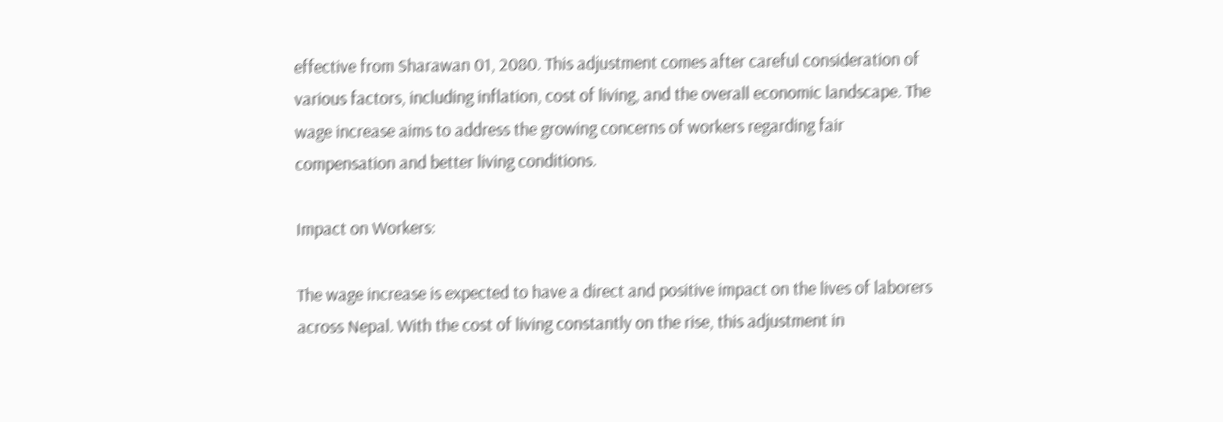effective from Sharawan 01, 2080. This adjustment comes after careful consideration of various factors, including inflation, cost of living, and the overall economic landscape. The wage increase aims to address the growing concerns of workers regarding fair compensation and better living conditions.

Impact on Workers:

The wage increase is expected to have a direct and positive impact on the lives of laborers across Nepal. With the cost of living constantly on the rise, this adjustment in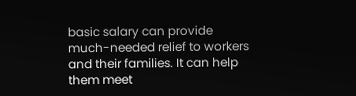basic salary can provide much-needed relief to workers and their families. It can help them meet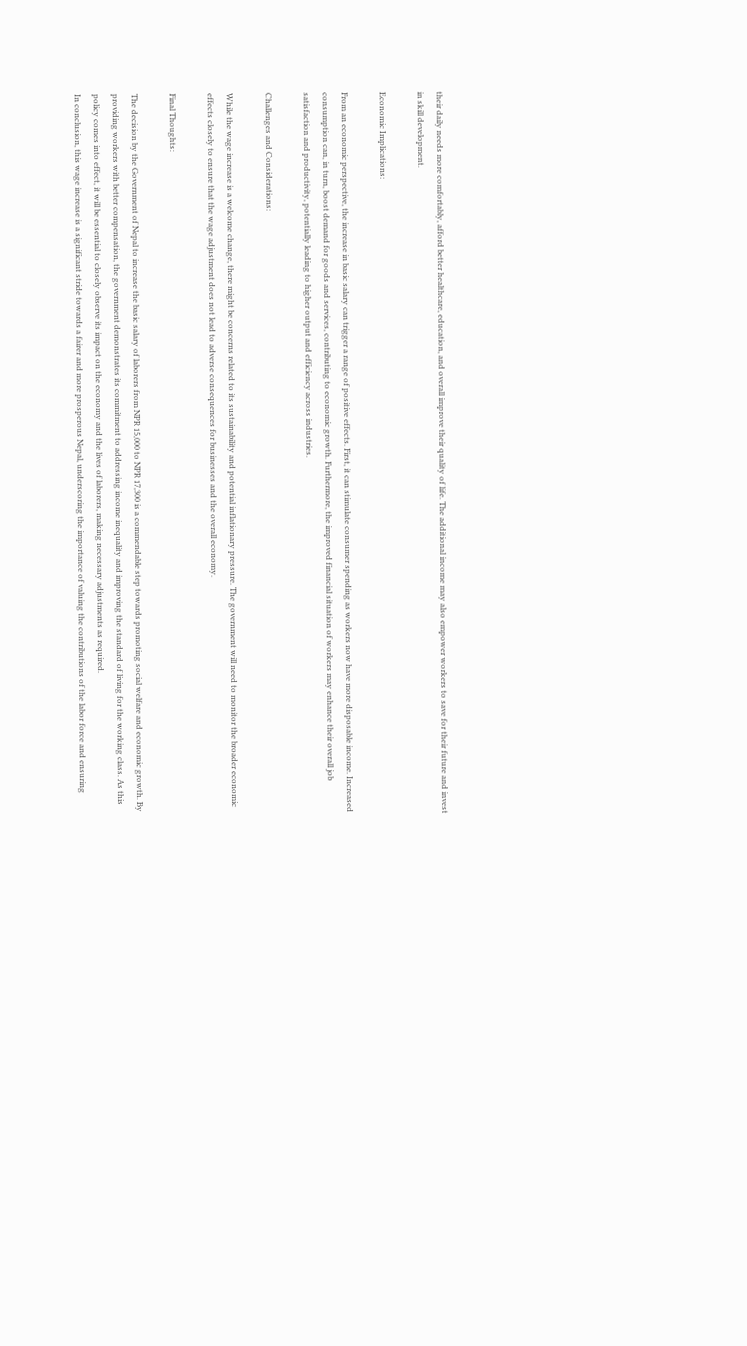their daily needs more comfortably, afford better healthcare, education, and overall improve their quality of life. The additional income may also empower workers to save for their future and invest in skill development.

Economic Implications:

From an economic perspective, the increase in basic salary can trigger a range of positive effects. First, it can stimulate consumer spending as workers now have more disposable income. Increased consumption can, in turn, boost demand for goods and services, contributing to economic growth. Furthermore, the improved financial situation of workers may enhance their overall job satisfaction and productivity, potentially leading to higher output and efficiency across industries.

Challenges and Considerations:

While the wage increase is a welcome change, there might be concerns related to its sustainability and potential inflationary pressure. The government will need to monitor the broader economic effects closely to ensure that the wage adjustment does not lead to adverse consequences for businesses and the overall economy.

Final Thoughts:

The decision by the Government of Nepal to increase the basic salary of laborers from NPR 15,000 to NPR 17,300 is a commendable step towards promoting social welfare and economic growth. By providing workers with better compensation, the government demonstrates its commitment to addressing income inequality and improving the standard of living for the working class. As this policy comes into effect, it will be essential to closely observe its impact on the economy and the lives of laborers, making necessary adjustments as required.
In conclusion, this wage increase is a significant stride towards a fairer and more prosperous Nepal, underscoring the importance of valuing the contributions of the labor force and ensuring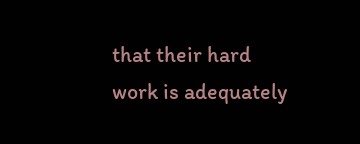that their hard work is adequately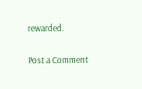rewarded.

Post a Comment